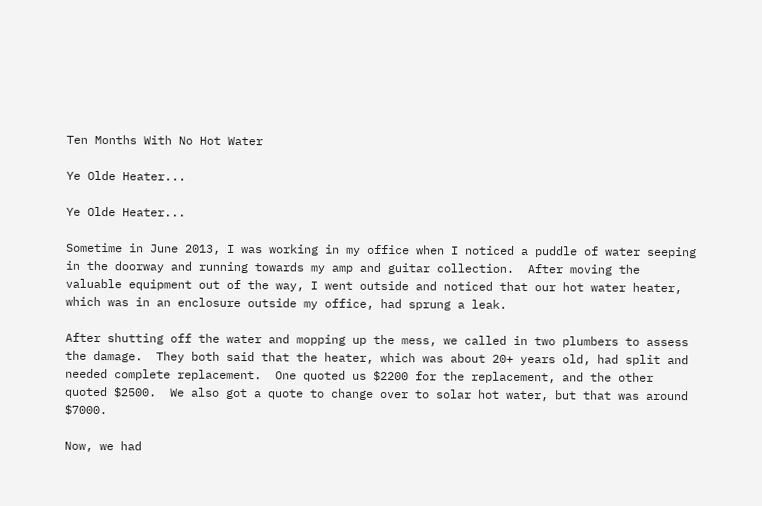Ten Months With No Hot Water

Ye Olde Heater...

Ye Olde Heater...

Sometime in June 2013, I was working in my office when I noticed a puddle of water seeping in the doorway and running towards my amp and guitar collection.  After moving the valuable equipment out of the way, I went outside and noticed that our hot water heater, which was in an enclosure outside my office, had sprung a leak.

After shutting off the water and mopping up the mess, we called in two plumbers to assess the damage.  They both said that the heater, which was about 20+ years old, had split and needed complete replacement.  One quoted us $2200 for the replacement, and the other quoted $2500.  We also got a quote to change over to solar hot water, but that was around $7000.

Now, we had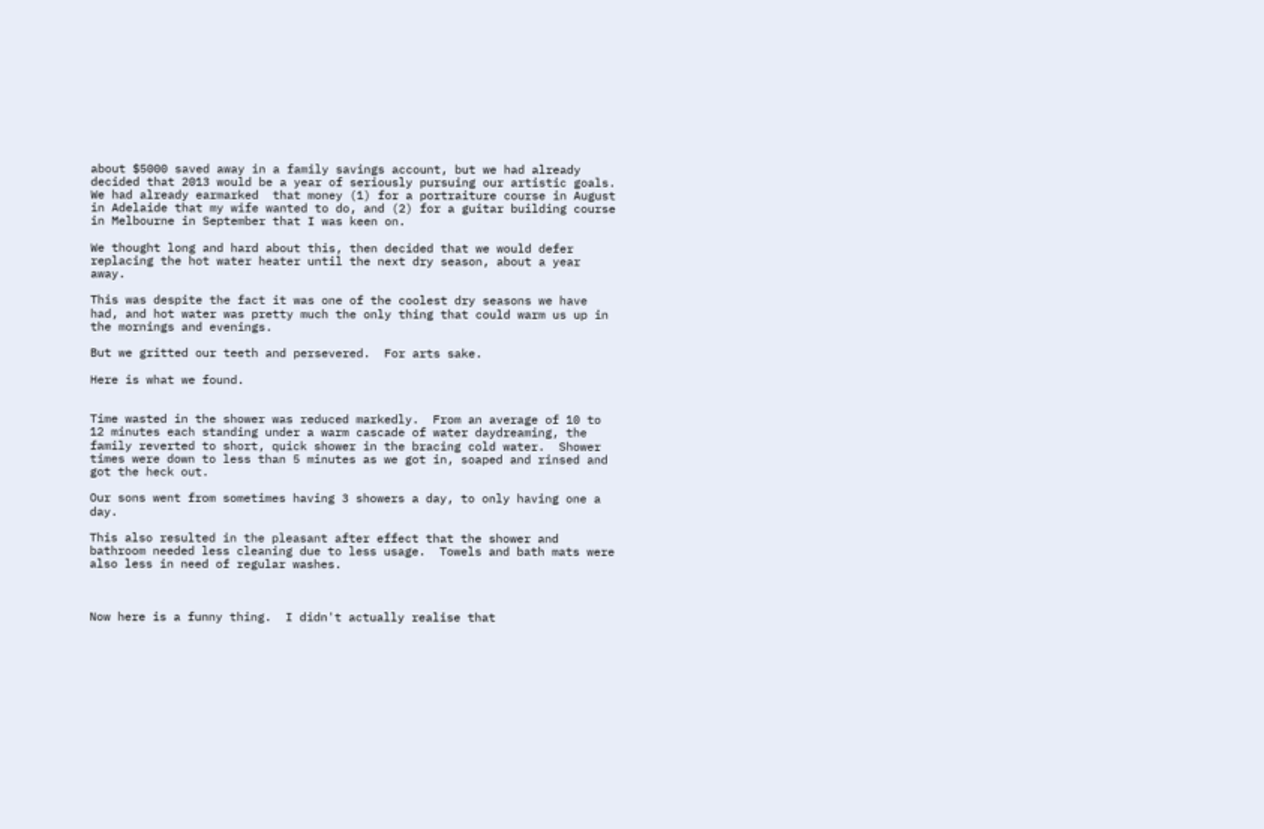about $5000 saved away in a family savings account, but we had already decided that 2013 would be a year of seriously pursuing our artistic goals.  We had already earmarked  that money (1) for a portraiture course in August in Adelaide that my wife wanted to do, and (2) for a guitar building course in Melbourne in September that I was keen on.

We thought long and hard about this, then decided that we would defer replacing the hot water heater until the next dry season, about a year away.

This was despite the fact it was one of the coolest dry seasons we have had, and hot water was pretty much the only thing that could warm us up in the mornings and evenings.

But we gritted our teeth and persevered.  For arts sake.

Here is what we found.


Time wasted in the shower was reduced markedly.  From an average of 10 to 12 minutes each standing under a warm cascade of water daydreaming, the family reverted to short, quick shower in the bracing cold water.  Shower times were down to less than 5 minutes as we got in, soaped and rinsed and got the heck out.

Our sons went from sometimes having 3 showers a day, to only having one a day.

This also resulted in the pleasant after effect that the shower and bathroom needed less cleaning due to less usage.  Towels and bath mats were also less in need of regular washes.



Now here is a funny thing.  I didn't actually realise that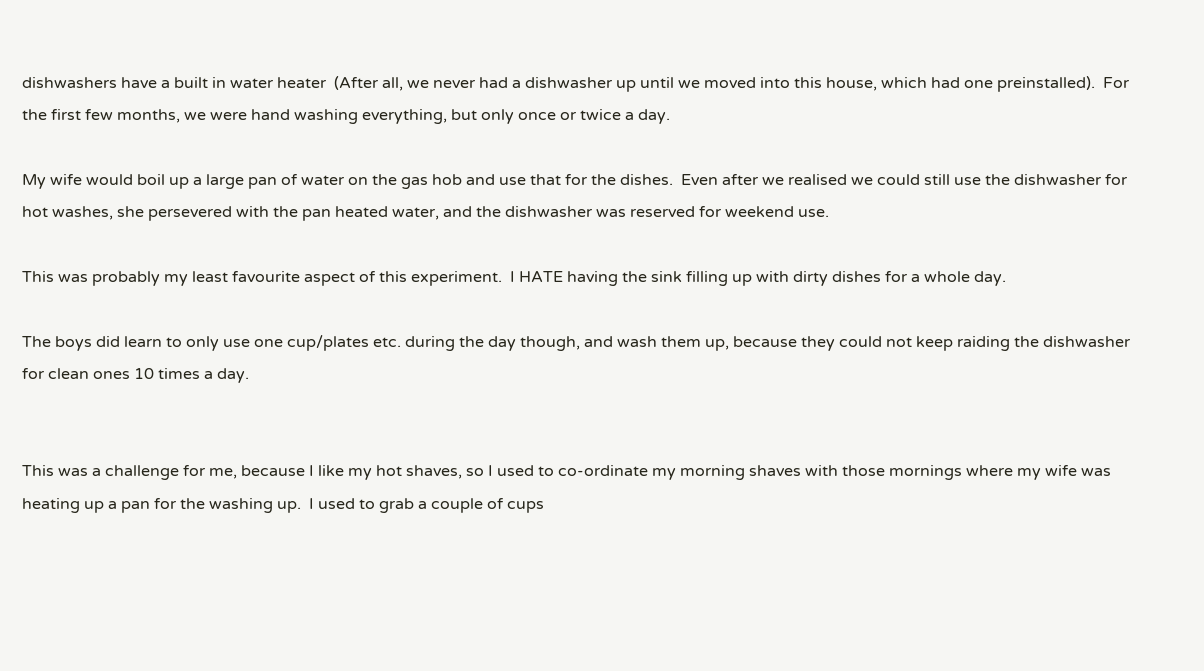dishwashers have a built in water heater  (After all, we never had a dishwasher up until we moved into this house, which had one preinstalled).  For the first few months, we were hand washing everything, but only once or twice a day.

My wife would boil up a large pan of water on the gas hob and use that for the dishes.  Even after we realised we could still use the dishwasher for hot washes, she persevered with the pan heated water, and the dishwasher was reserved for weekend use.

This was probably my least favourite aspect of this experiment.  I HATE having the sink filling up with dirty dishes for a whole day.

The boys did learn to only use one cup/plates etc. during the day though, and wash them up, because they could not keep raiding the dishwasher for clean ones 10 times a day.


This was a challenge for me, because I like my hot shaves, so I used to co-ordinate my morning shaves with those mornings where my wife was heating up a pan for the washing up.  I used to grab a couple of cups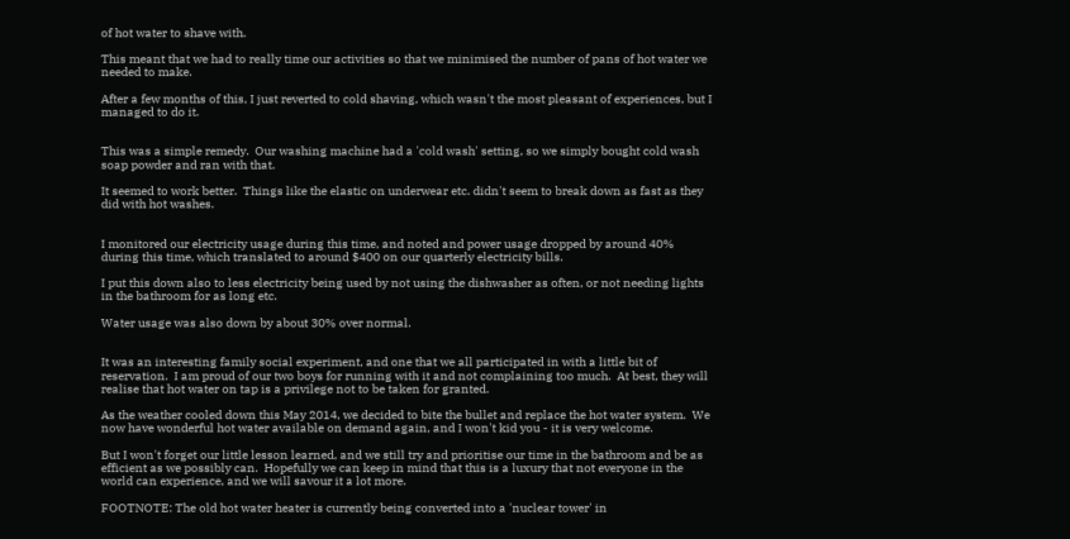of hot water to shave with.

This meant that we had to really time our activities so that we minimised the number of pans of hot water we needed to make.

After a few months of this, I just reverted to cold shaving, which wasn't the most pleasant of experiences, but I managed to do it.


This was a simple remedy.  Our washing machine had a 'cold wash' setting, so we simply bought cold wash soap powder and ran with that.

It seemed to work better.  Things like the elastic on underwear etc. didn't seem to break down as fast as they did with hot washes.


I monitored our electricity usage during this time, and noted and power usage dropped by around 40% during this time, which translated to around $400 on our quarterly electricity bills.

I put this down also to less electricity being used by not using the dishwasher as often, or not needing lights in the bathroom for as long etc.

Water usage was also down by about 30% over normal.


It was an interesting family social experiment, and one that we all participated in with a little bit of reservation.  I am proud of our two boys for running with it and not complaining too much.  At best, they will realise that hot water on tap is a privilege not to be taken for granted.

As the weather cooled down this May 2014, we decided to bite the bullet and replace the hot water system.  We now have wonderful hot water available on demand again, and I won't kid you - it is very welcome.

But I won't forget our little lesson learned, and we still try and prioritise our time in the bathroom and be as efficient as we possibly can.  Hopefully we can keep in mind that this is a luxury that not everyone in the world can experience, and we will savour it a lot more.

FOOTNOTE: The old hot water heater is currently being converted into a 'nuclear tower' in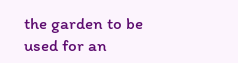the garden to be used for an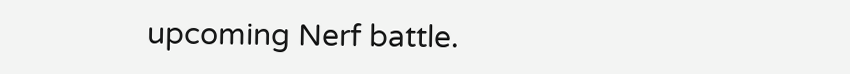upcoming Nerf battle.